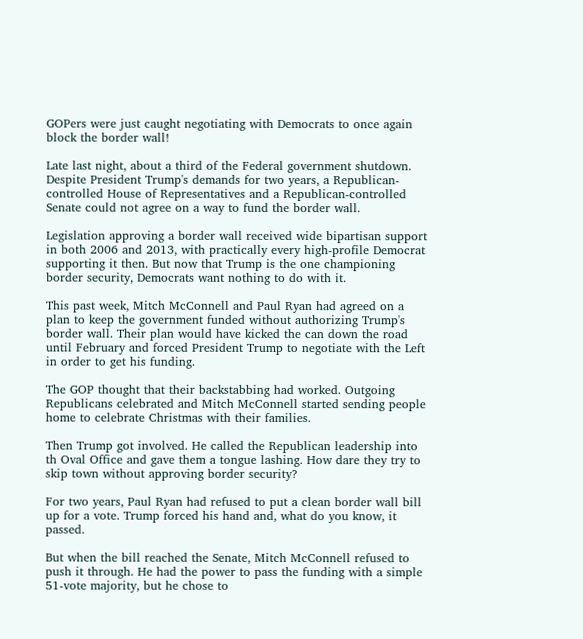GOPers were just caught negotiating with Democrats to once again block the border wall!

Late last night, about a third of the Federal government shutdown. Despite President Trump's demands for two years, a Republican-controlled House of Representatives and a Republican-controlled Senate could not agree on a way to fund the border wall.

Legislation approving a border wall received wide bipartisan support in both 2006 and 2013, with practically every high-profile Democrat supporting it then. But now that Trump is the one championing border security, Democrats want nothing to do with it.

This past week, Mitch McConnell and Paul Ryan had agreed on a plan to keep the government funded without authorizing Trump's border wall. Their plan would have kicked the can down the road until February and forced President Trump to negotiate with the Left in order to get his funding.

The GOP thought that their backstabbing had worked. Outgoing Republicans celebrated and Mitch McConnell started sending people home to celebrate Christmas with their families.

Then Trump got involved. He called the Republican leadership into th Oval Office and gave them a tongue lashing. How dare they try to skip town without approving border security?

For two years, Paul Ryan had refused to put a clean border wall bill up for a vote. Trump forced his hand and, what do you know, it passed.

But when the bill reached the Senate, Mitch McConnell refused to push it through. He had the power to pass the funding with a simple 51-vote majority, but he chose to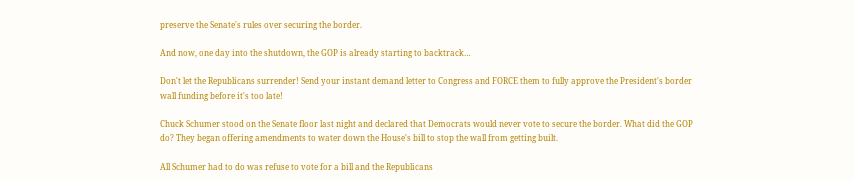preserve the Senate's rules over securing the border.

And now, one day into the shutdown, the GOP is already starting to backtrack…

Don't let the Republicans surrender! Send your instant demand letter to Congress and FORCE them to fully approve the President's border wall funding before it's too late!

Chuck Schumer stood on the Senate floor last night and declared that Democrats would never vote to secure the border. What did the GOP do? They began offering amendments to water down the House's bill to stop the wall from getting built.

All Schumer had to do was refuse to vote for a bill and the Republicans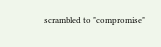scrambled to "compromise"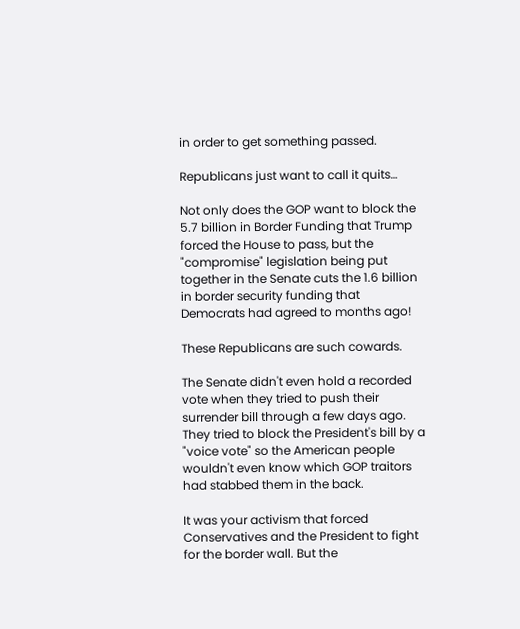in order to get something passed.

Republicans just want to call it quits…

Not only does the GOP want to block the 5.7 billion in Border Funding that Trump forced the House to pass, but the "compromise" legislation being put together in the Senate cuts the 1.6 billion in border security funding that Democrats had agreed to months ago!

These Republicans are such cowards.

The Senate didn't even hold a recorded vote when they tried to push their surrender bill through a few days ago. They tried to block the President's bill by a "voice vote" so the American people wouldn't even know which GOP traitors had stabbed them in the back.

It was your activism that forced Conservatives and the President to fight for the border wall. But the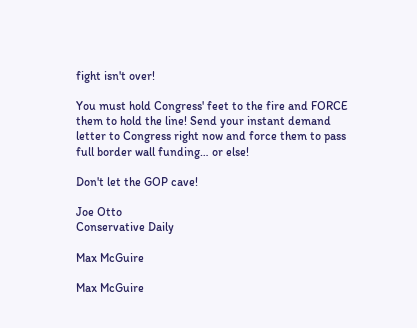fight isn't over!

You must hold Congress' feet to the fire and FORCE them to hold the line! Send your instant demand letter to Congress right now and force them to pass full border wall funding… or else!

Don't let the GOP cave!

Joe Otto
Conservative Daily

Max McGuire

Max McGuire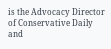is the Advocacy Director of Conservative Daily and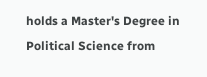holds a Master's Degree in Political Science from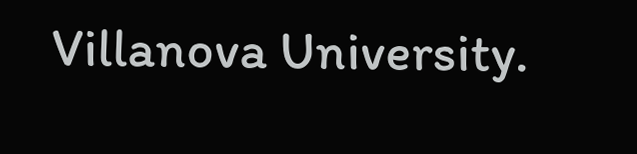Villanova University.